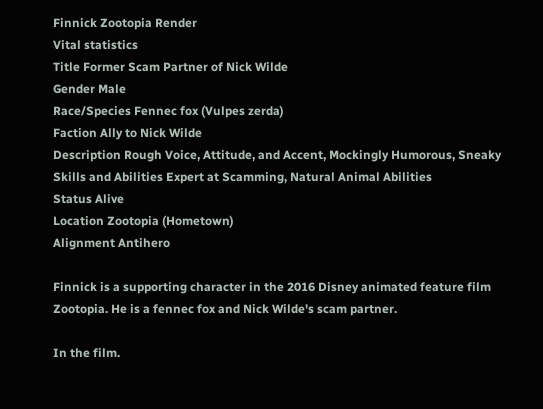Finnick Zootopia Render
Vital statistics
Title Former Scam Partner of Nick Wilde
Gender Male
Race/Species Fennec fox (Vulpes zerda)
Faction Ally to Nick Wilde
Description Rough Voice, Attitude, and Accent, Mockingly Humorous, Sneaky
Skills and Abilities Expert at Scamming, Natural Animal Abilities
Status Alive
Location Zootopia (Hometown)
Alignment Antihero

Finnick is a supporting character in the 2016 Disney animated feature film Zootopia. He is a fennec fox and Nick Wilde's scam partner.

In the film.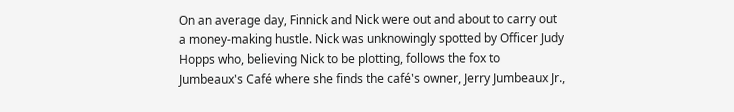On an average day, Finnick and Nick were out and about to carry out a money-making hustle. Nick was unknowingly spotted by Officer Judy Hopps who, believing Nick to be plotting, follows the fox to Jumbeaux's Café where she finds the café's owner, Jerry Jumbeaux Jr.,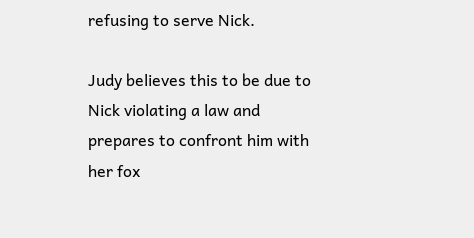refusing to serve Nick.

Judy believes this to be due to Nick violating a law and prepares to confront him with her fox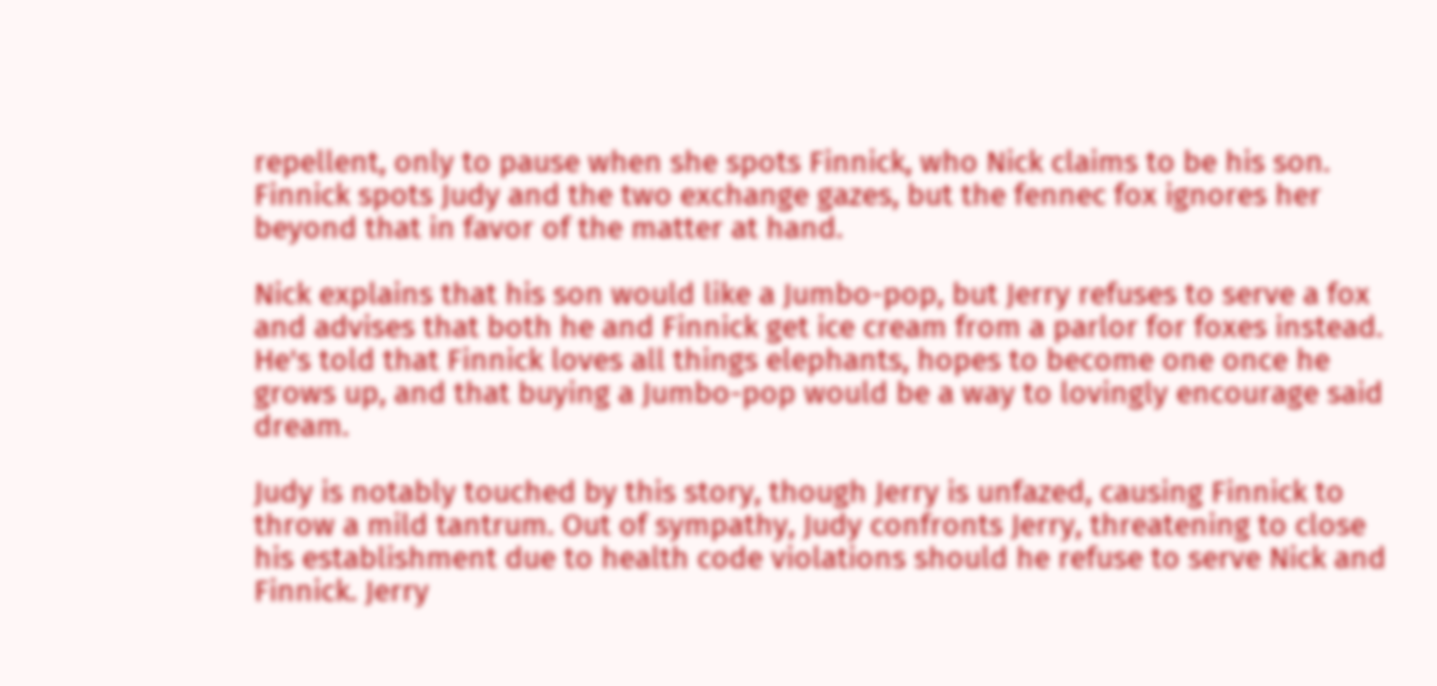repellent, only to pause when she spots Finnick, who Nick claims to be his son. Finnick spots Judy and the two exchange gazes, but the fennec fox ignores her beyond that in favor of the matter at hand.

Nick explains that his son would like a Jumbo-pop, but Jerry refuses to serve a fox and advises that both he and Finnick get ice cream from a parlor for foxes instead. He's told that Finnick loves all things elephants, hopes to become one once he grows up, and that buying a Jumbo-pop would be a way to lovingly encourage said dream.

Judy is notably touched by this story, though Jerry is unfazed, causing Finnick to throw a mild tantrum. Out of sympathy, Judy confronts Jerry, threatening to close his establishment due to health code violations should he refuse to serve Nick and Finnick. Jerry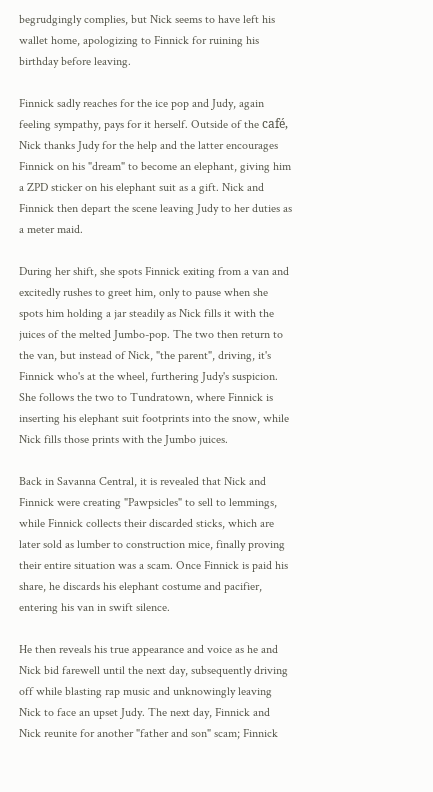begrudgingly complies, but Nick seems to have left his wallet home, apologizing to Finnick for ruining his birthday before leaving.

Finnick sadly reaches for the ice pop and Judy, again feeling sympathy, pays for it herself. Outside of the café, Nick thanks Judy for the help and the latter encourages Finnick on his "dream" to become an elephant, giving him a ZPD sticker on his elephant suit as a gift. Nick and Finnick then depart the scene leaving Judy to her duties as a meter maid.

During her shift, she spots Finnick exiting from a van and excitedly rushes to greet him, only to pause when she spots him holding a jar steadily as Nick fills it with the juices of the melted Jumbo-pop. The two then return to the van, but instead of Nick, "the parent", driving, it's Finnick who's at the wheel, furthering Judy's suspicion. She follows the two to Tundratown, where Finnick is inserting his elephant suit footprints into the snow, while Nick fills those prints with the Jumbo juices.

Back in Savanna Central, it is revealed that Nick and Finnick were creating "Pawpsicles" to sell to lemmings, while Finnick collects their discarded sticks, which are later sold as lumber to construction mice, finally proving their entire situation was a scam. Once Finnick is paid his share, he discards his elephant costume and pacifier, entering his van in swift silence.

He then reveals his true appearance and voice as he and Nick bid farewell until the next day, subsequently driving off while blasting rap music and unknowingly leaving Nick to face an upset Judy. The next day, Finnick and Nick reunite for another "father and son" scam; Finnick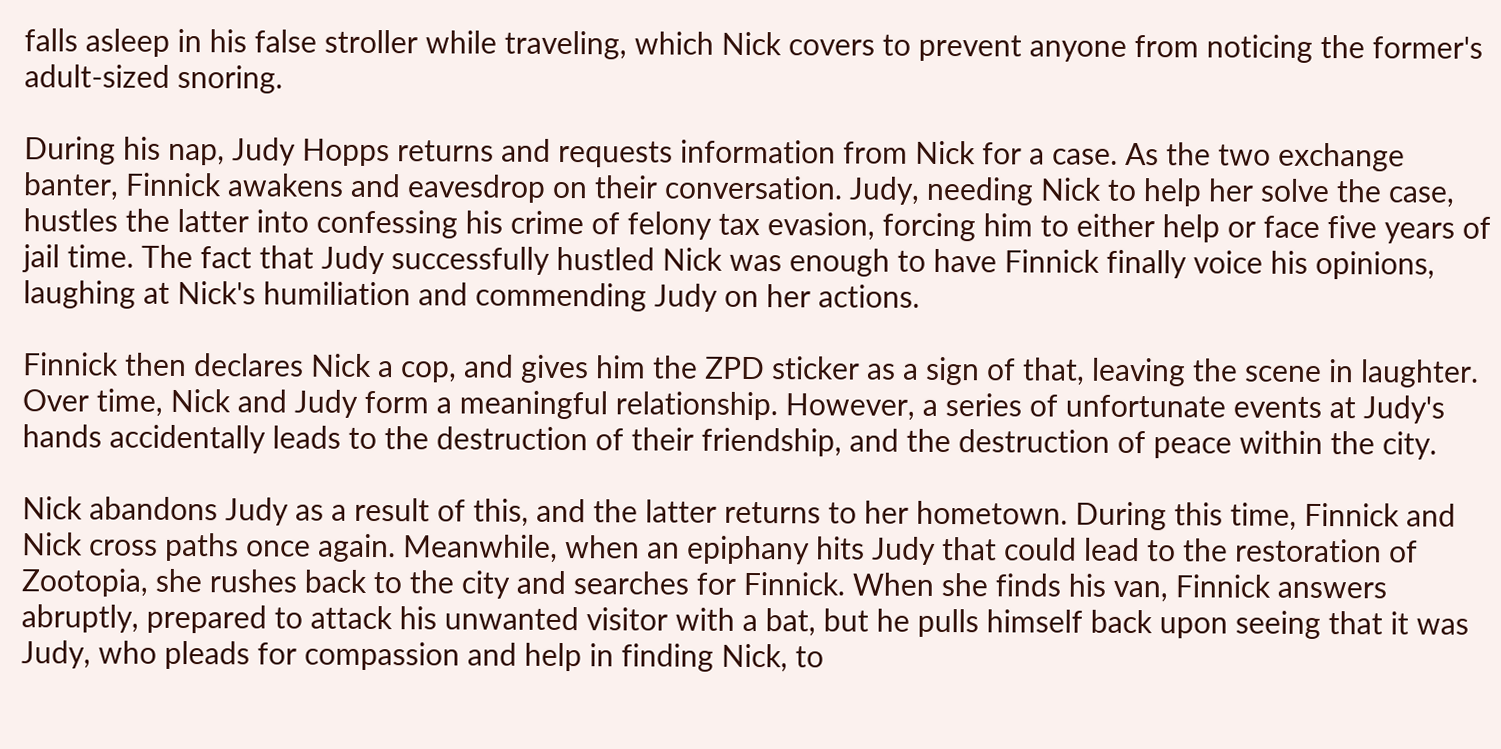falls asleep in his false stroller while traveling, which Nick covers to prevent anyone from noticing the former's adult-sized snoring.

During his nap, Judy Hopps returns and requests information from Nick for a case. As the two exchange banter, Finnick awakens and eavesdrop on their conversation. Judy, needing Nick to help her solve the case, hustles the latter into confessing his crime of felony tax evasion, forcing him to either help or face five years of jail time. The fact that Judy successfully hustled Nick was enough to have Finnick finally voice his opinions, laughing at Nick's humiliation and commending Judy on her actions.

Finnick then declares Nick a cop, and gives him the ZPD sticker as a sign of that, leaving the scene in laughter. Over time, Nick and Judy form a meaningful relationship. However, a series of unfortunate events at Judy's hands accidentally leads to the destruction of their friendship, and the destruction of peace within the city.

Nick abandons Judy as a result of this, and the latter returns to her hometown. During this time, Finnick and Nick cross paths once again. Meanwhile, when an epiphany hits Judy that could lead to the restoration of Zootopia, she rushes back to the city and searches for Finnick. When she finds his van, Finnick answers abruptly, prepared to attack his unwanted visitor with a bat, but he pulls himself back upon seeing that it was Judy, who pleads for compassion and help in finding Nick, to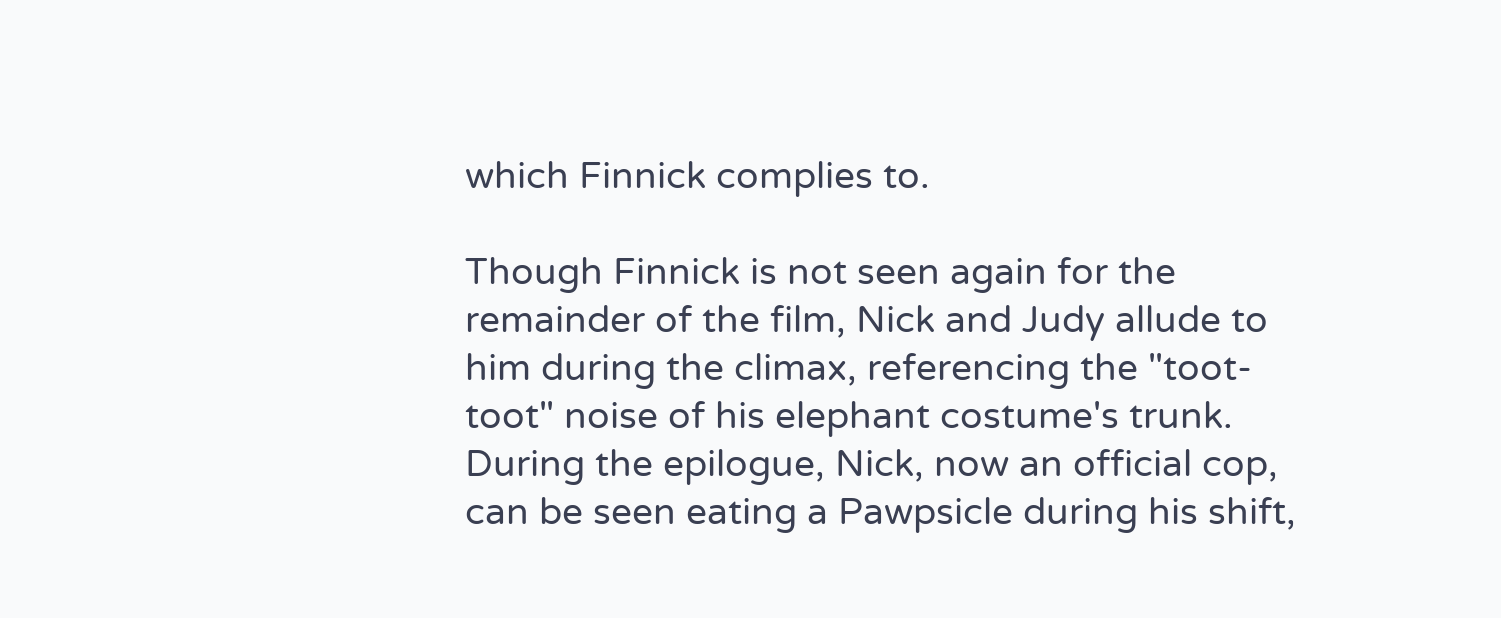which Finnick complies to.

Though Finnick is not seen again for the remainder of the film, Nick and Judy allude to him during the climax, referencing the "toot-toot" noise of his elephant costume's trunk. During the epilogue, Nick, now an official cop, can be seen eating a Pawpsicle during his shift,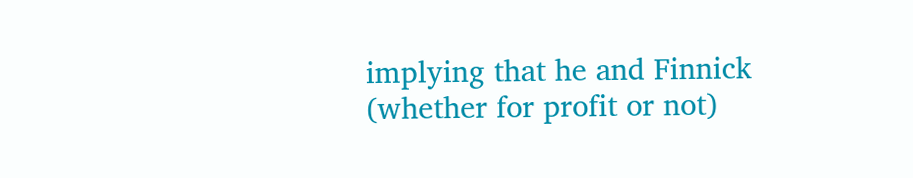implying that he and Finnick (whether for profit or not)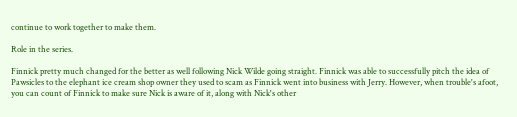continue to work together to make them.

Role in the series.

Finnick pretty much changed for the better as well following Nick Wilde going straight. Finnick was able to successfully pitch the idea of Pawsicles to the elephant ice cream shop owner they used to scam as Finnick went into business with Jerry. However, when trouble's afoot, you can count of Finnick to make sure Nick is aware of it, along with Nick's other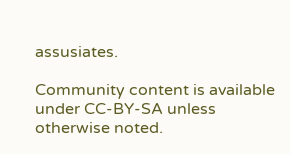assusiates.

Community content is available under CC-BY-SA unless otherwise noted.